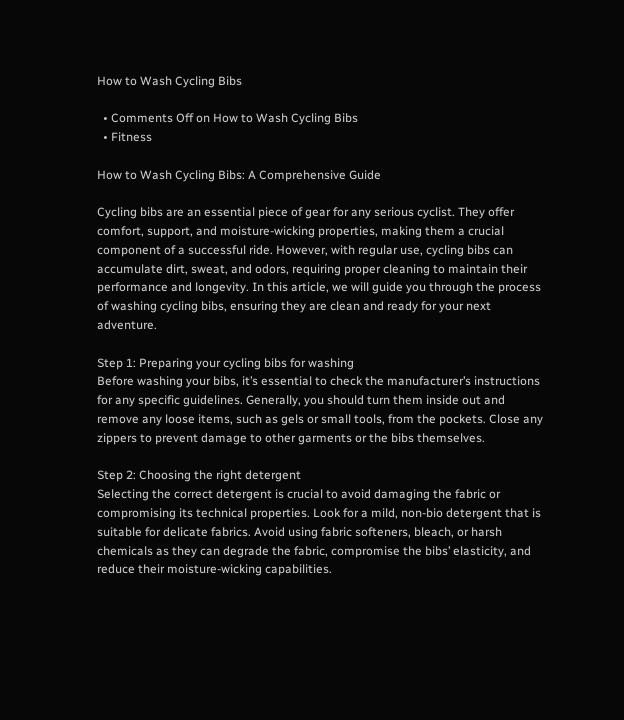How to Wash Cycling Bibs

  • Comments Off on How to Wash Cycling Bibs
  • Fitness

How to Wash Cycling Bibs: A Comprehensive Guide

Cycling bibs are an essential piece of gear for any serious cyclist. They offer comfort, support, and moisture-wicking properties, making them a crucial component of a successful ride. However, with regular use, cycling bibs can accumulate dirt, sweat, and odors, requiring proper cleaning to maintain their performance and longevity. In this article, we will guide you through the process of washing cycling bibs, ensuring they are clean and ready for your next adventure.

Step 1: Preparing your cycling bibs for washing
Before washing your bibs, it’s essential to check the manufacturer’s instructions for any specific guidelines. Generally, you should turn them inside out and remove any loose items, such as gels or small tools, from the pockets. Close any zippers to prevent damage to other garments or the bibs themselves.

Step 2: Choosing the right detergent
Selecting the correct detergent is crucial to avoid damaging the fabric or compromising its technical properties. Look for a mild, non-bio detergent that is suitable for delicate fabrics. Avoid using fabric softeners, bleach, or harsh chemicals as they can degrade the fabric, compromise the bibs’ elasticity, and reduce their moisture-wicking capabilities.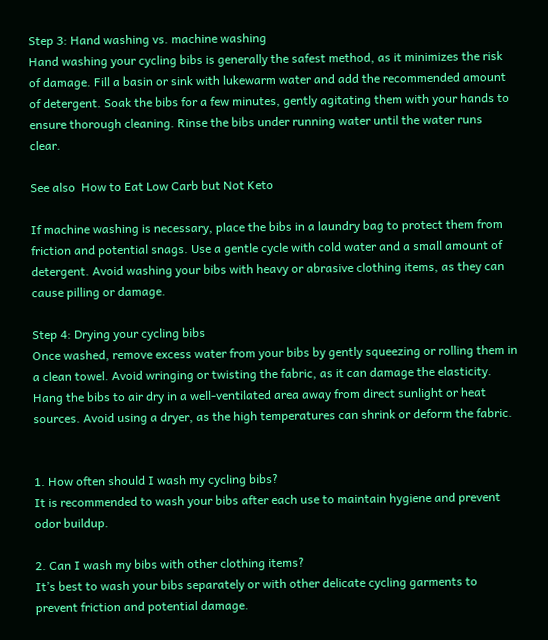Step 3: Hand washing vs. machine washing
Hand washing your cycling bibs is generally the safest method, as it minimizes the risk of damage. Fill a basin or sink with lukewarm water and add the recommended amount of detergent. Soak the bibs for a few minutes, gently agitating them with your hands to ensure thorough cleaning. Rinse the bibs under running water until the water runs clear.

See also  How to Eat Low Carb but Not Keto

If machine washing is necessary, place the bibs in a laundry bag to protect them from friction and potential snags. Use a gentle cycle with cold water and a small amount of detergent. Avoid washing your bibs with heavy or abrasive clothing items, as they can cause pilling or damage.

Step 4: Drying your cycling bibs
Once washed, remove excess water from your bibs by gently squeezing or rolling them in a clean towel. Avoid wringing or twisting the fabric, as it can damage the elasticity. Hang the bibs to air dry in a well-ventilated area away from direct sunlight or heat sources. Avoid using a dryer, as the high temperatures can shrink or deform the fabric.


1. How often should I wash my cycling bibs?
It is recommended to wash your bibs after each use to maintain hygiene and prevent odor buildup.

2. Can I wash my bibs with other clothing items?
It’s best to wash your bibs separately or with other delicate cycling garments to prevent friction and potential damage.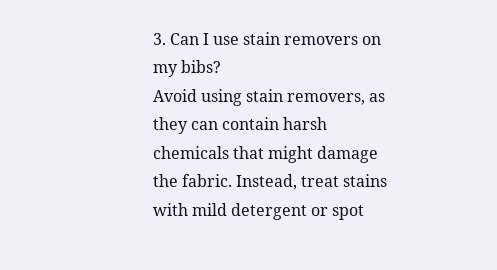3. Can I use stain removers on my bibs?
Avoid using stain removers, as they can contain harsh chemicals that might damage the fabric. Instead, treat stains with mild detergent or spot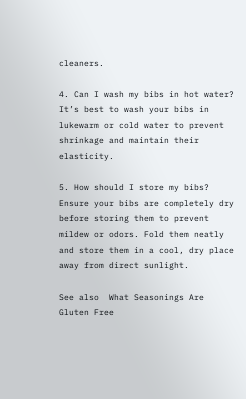cleaners.

4. Can I wash my bibs in hot water?
It’s best to wash your bibs in lukewarm or cold water to prevent shrinkage and maintain their elasticity.

5. How should I store my bibs?
Ensure your bibs are completely dry before storing them to prevent mildew or odors. Fold them neatly and store them in a cool, dry place away from direct sunlight.

See also  What Seasonings Are Gluten Free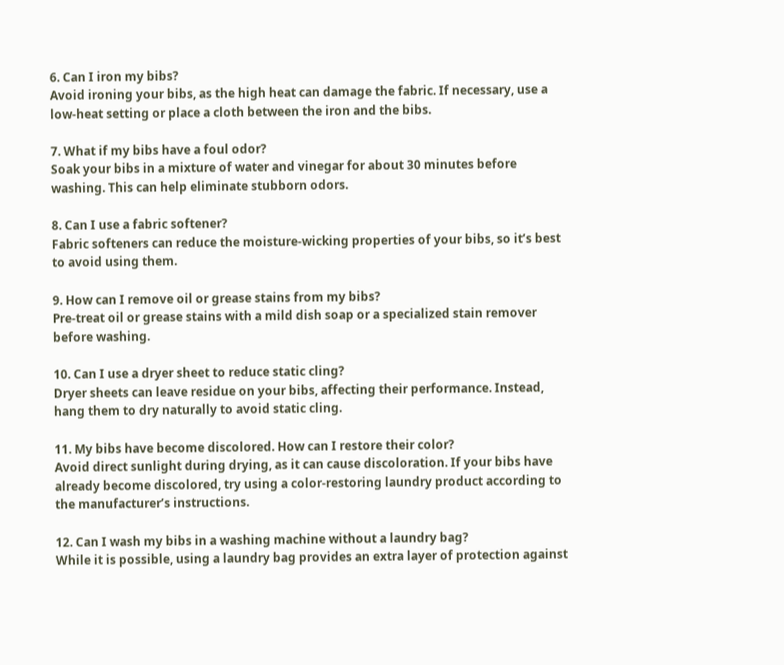6. Can I iron my bibs?
Avoid ironing your bibs, as the high heat can damage the fabric. If necessary, use a low-heat setting or place a cloth between the iron and the bibs.

7. What if my bibs have a foul odor?
Soak your bibs in a mixture of water and vinegar for about 30 minutes before washing. This can help eliminate stubborn odors.

8. Can I use a fabric softener?
Fabric softeners can reduce the moisture-wicking properties of your bibs, so it’s best to avoid using them.

9. How can I remove oil or grease stains from my bibs?
Pre-treat oil or grease stains with a mild dish soap or a specialized stain remover before washing.

10. Can I use a dryer sheet to reduce static cling?
Dryer sheets can leave residue on your bibs, affecting their performance. Instead, hang them to dry naturally to avoid static cling.

11. My bibs have become discolored. How can I restore their color?
Avoid direct sunlight during drying, as it can cause discoloration. If your bibs have already become discolored, try using a color-restoring laundry product according to the manufacturer’s instructions.

12. Can I wash my bibs in a washing machine without a laundry bag?
While it is possible, using a laundry bag provides an extra layer of protection against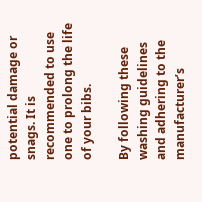potential damage or snags. It is recommended to use one to prolong the life of your bibs.

By following these washing guidelines and adhering to the manufacturer’s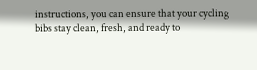instructions, you can ensure that your cycling bibs stay clean, fresh, and ready to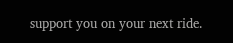support you on your next ride.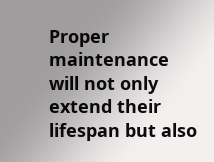Proper maintenance will not only extend their lifespan but also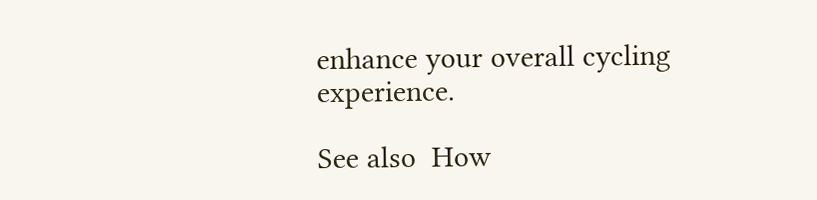enhance your overall cycling experience.

See also  How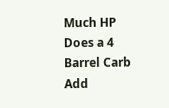Much HP Does a 4 Barrel Carb Add